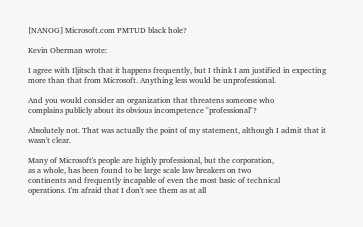[NANOG] Microsoft.com PMTUD black hole?

Kevin Oberman wrote:

I agree with Iljitsch that it happens frequently, but I think I am justified in expecting more than that from Microsoft. Anything less would be unprofessional.

And you would consider an organization that threatens someone who
complains publicly about its obvious incompetence "professional"?

Absolutely not. That was actually the point of my statement, although I admit that it wasn't clear.

Many of Microsoft's people are highly professional, but the corporation,
as a whole, has been found to be large scale law breakers on two
continents and frequently incapable of even the most basic of technical
operations. I'm afraid that I don't see them as at all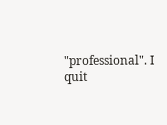"professional". I
quit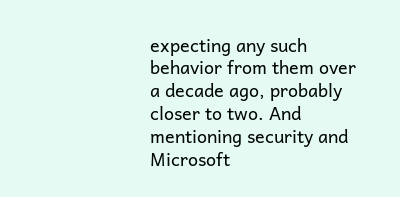expecting any such behavior from them over a decade ago, probably
closer to two. And mentioning security and Microsoft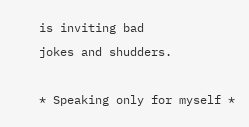is inviting bad
jokes and shudders.

* Speaking only for myself *